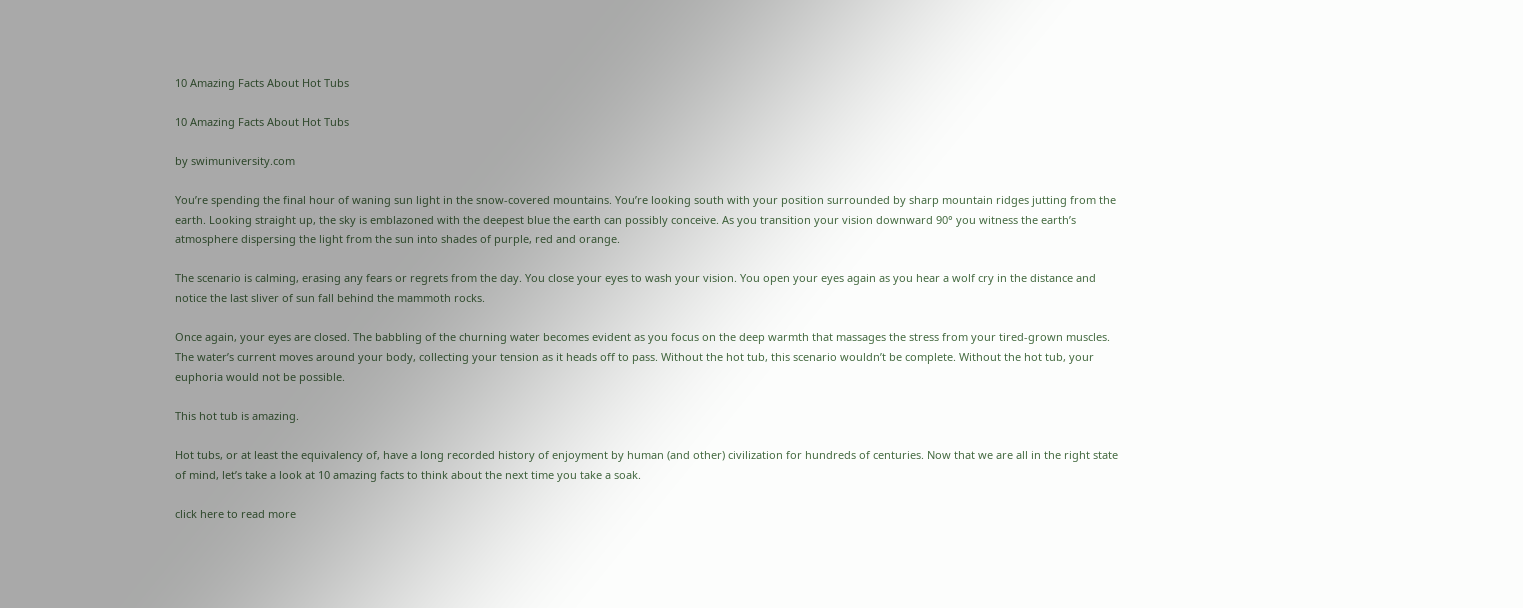10 Amazing Facts About Hot Tubs

10 Amazing Facts About Hot Tubs

by swimuniversity.com

You’re spending the final hour of waning sun light in the snow-covered mountains. You’re looking south with your position surrounded by sharp mountain ridges jutting from the earth. Looking straight up, the sky is emblazoned with the deepest blue the earth can possibly conceive. As you transition your vision downward 90° you witness the earth’s atmosphere dispersing the light from the sun into shades of purple, red and orange.

The scenario is calming, erasing any fears or regrets from the day. You close your eyes to wash your vision. You open your eyes again as you hear a wolf cry in the distance and notice the last sliver of sun fall behind the mammoth rocks.

Once again, your eyes are closed. The babbling of the churning water becomes evident as you focus on the deep warmth that massages the stress from your tired-grown muscles. The water’s current moves around your body, collecting your tension as it heads off to pass. Without the hot tub, this scenario wouldn’t be complete. Without the hot tub, your euphoria would not be possible.

This hot tub is amazing.

Hot tubs, or at least the equivalency of, have a long recorded history of enjoyment by human (and other) civilization for hundreds of centuries. Now that we are all in the right state of mind, let’s take a look at 10 amazing facts to think about the next time you take a soak.

click here to read more